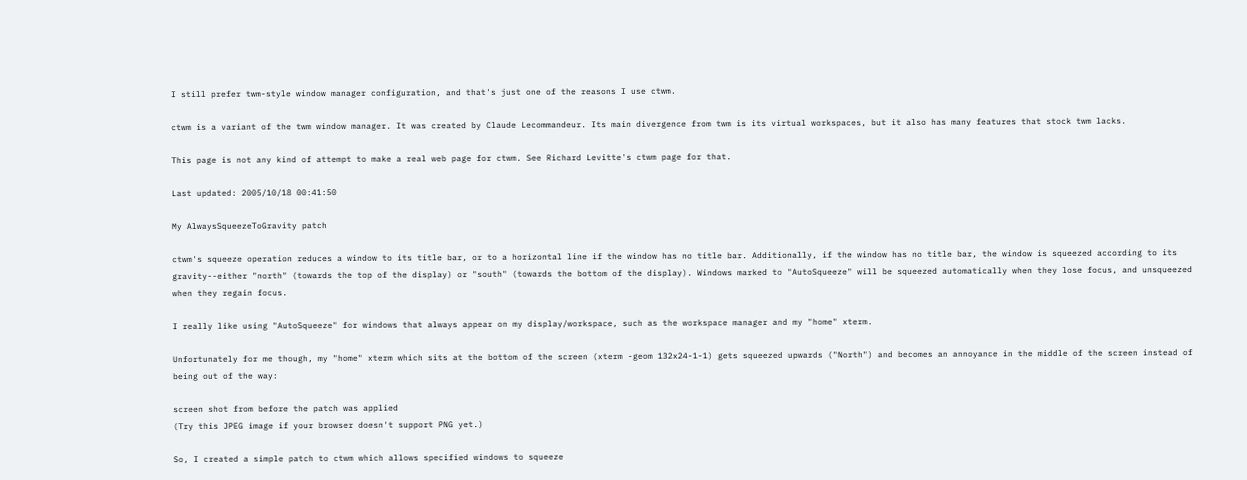I still prefer twm-style window manager configuration, and that's just one of the reasons I use ctwm.

ctwm is a variant of the twm window manager. It was created by Claude Lecommandeur. Its main divergence from twm is its virtual workspaces, but it also has many features that stock twm lacks.

This page is not any kind of attempt to make a real web page for ctwm. See Richard Levitte's ctwm page for that.

Last updated: 2005/10/18 00:41:50

My AlwaysSqueezeToGravity patch

ctwm's squeeze operation reduces a window to its title bar, or to a horizontal line if the window has no title bar. Additionally, if the window has no title bar, the window is squeezed according to its gravity--either "north" (towards the top of the display) or "south" (towards the bottom of the display). Windows marked to "AutoSqueeze" will be squeezed automatically when they lose focus, and unsqueezed when they regain focus.

I really like using "AutoSqueeze" for windows that always appear on my display/workspace, such as the workspace manager and my "home" xterm.

Unfortunately for me though, my "home" xterm which sits at the bottom of the screen (xterm -geom 132x24-1-1) gets squeezed upwards ("North") and becomes an annoyance in the middle of the screen instead of being out of the way:

screen shot from before the patch was applied
(Try this JPEG image if your browser doesn't support PNG yet.)

So, I created a simple patch to ctwm which allows specified windows to squeeze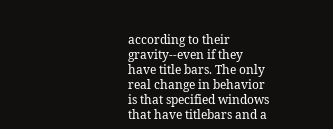according to their gravity--even if they have title bars. The only real change in behavior is that specified windows that have titlebars and a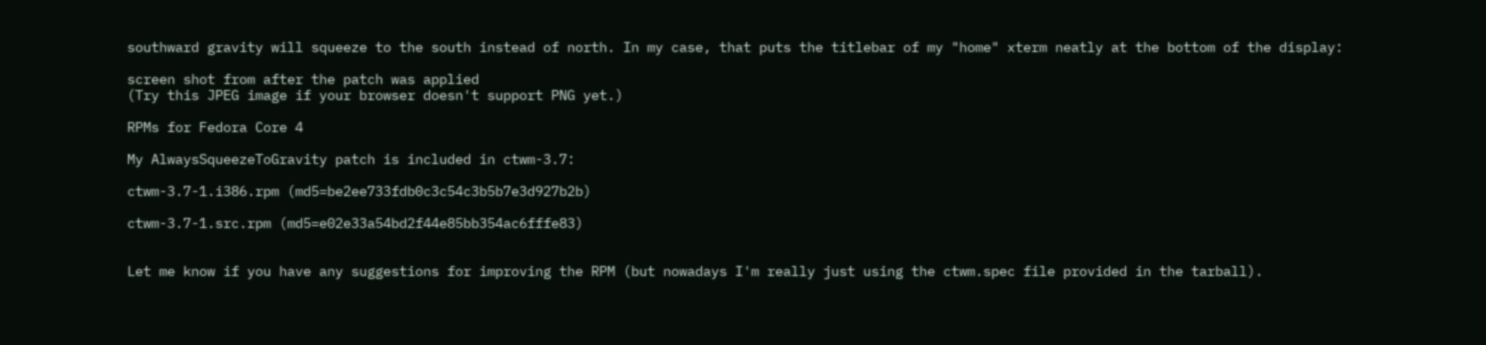southward gravity will squeeze to the south instead of north. In my case, that puts the titlebar of my "home" xterm neatly at the bottom of the display:

screen shot from after the patch was applied
(Try this JPEG image if your browser doesn't support PNG yet.)

RPMs for Fedora Core 4

My AlwaysSqueezeToGravity patch is included in ctwm-3.7:

ctwm-3.7-1.i386.rpm (md5=be2ee733fdb0c3c54c3b5b7e3d927b2b)

ctwm-3.7-1.src.rpm (md5=e02e33a54bd2f44e85bb354ac6fffe83)


Let me know if you have any suggestions for improving the RPM (but nowadays I'm really just using the ctwm.spec file provided in the tarball).